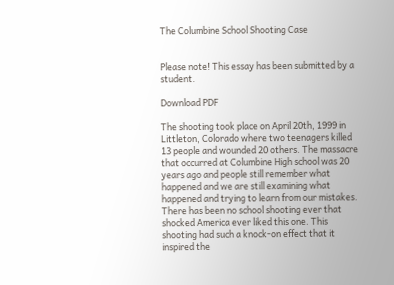The Columbine School Shooting Case


Please note! This essay has been submitted by a student.

Download PDF

The shooting took place on April 20th, 1999 in Littleton, Colorado where two teenagers killed 13 people and wounded 20 others. The massacre that occurred at Columbine High school was 20 years ago and people still remember what happened and we are still examining what happened and trying to learn from our mistakes. There has been no school shooting ever that shocked America ever liked this one. This shooting had such a knock-on effect that it inspired the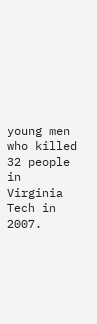young men who killed 32 people in Virginia Tech in 2007.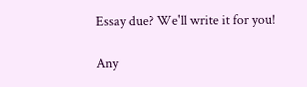Essay due? We'll write it for you!

Any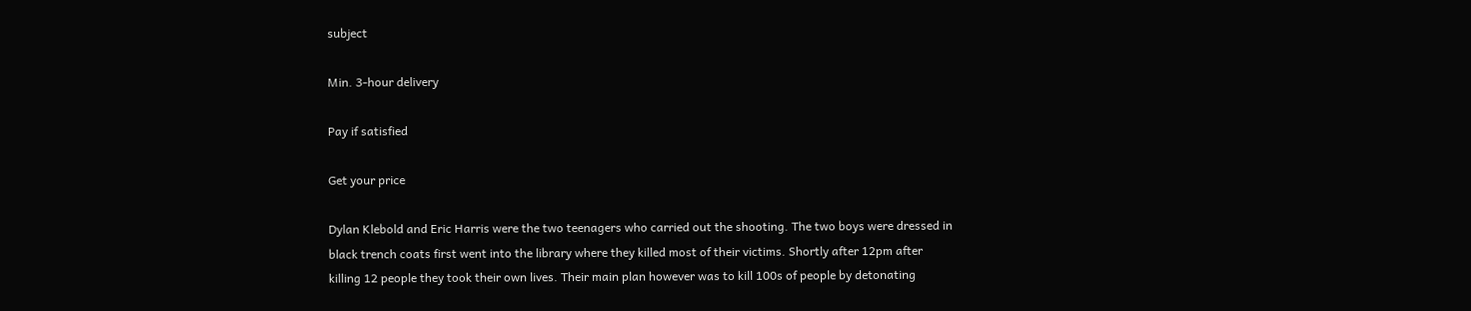subject

Min. 3-hour delivery

Pay if satisfied

Get your price

Dylan Klebold and Eric Harris were the two teenagers who carried out the shooting. The two boys were dressed in black trench coats first went into the library where they killed most of their victims. Shortly after 12pm after killing 12 people they took their own lives. Their main plan however was to kill 100s of people by detonating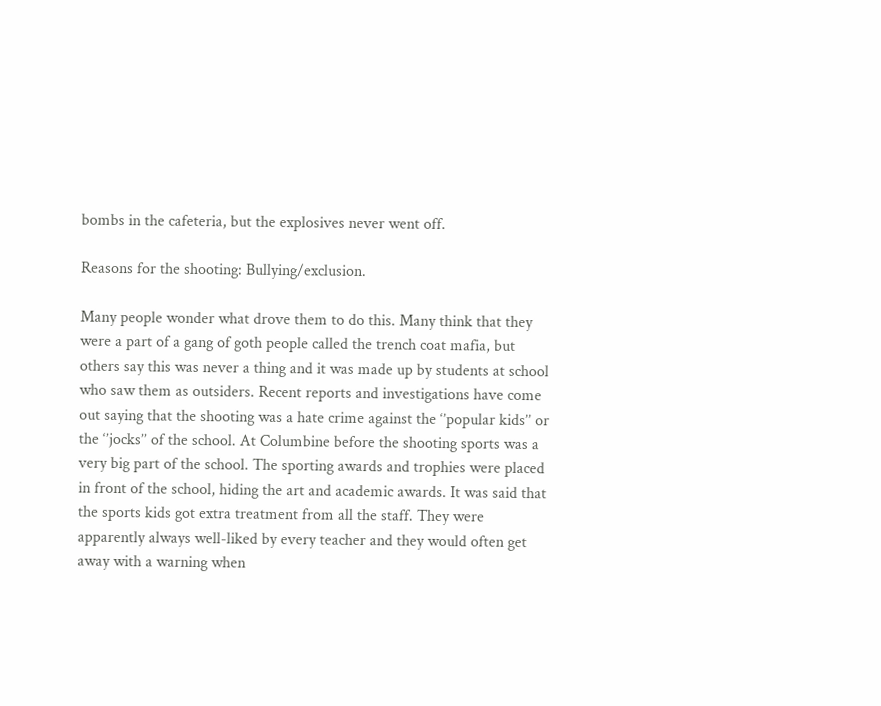bombs in the cafeteria, but the explosives never went off.

Reasons for the shooting: Bullying/exclusion.

Many people wonder what drove them to do this. Many think that they were a part of a gang of goth people called the trench coat mafia, but others say this was never a thing and it was made up by students at school who saw them as outsiders. Recent reports and investigations have come out saying that the shooting was a hate crime against the ‘’popular kids’’ or the ‘’jocks’’ of the school. At Columbine before the shooting sports was a very big part of the school. The sporting awards and trophies were placed in front of the school, hiding the art and academic awards. It was said that the sports kids got extra treatment from all the staff. They were apparently always well-liked by every teacher and they would often get away with a warning when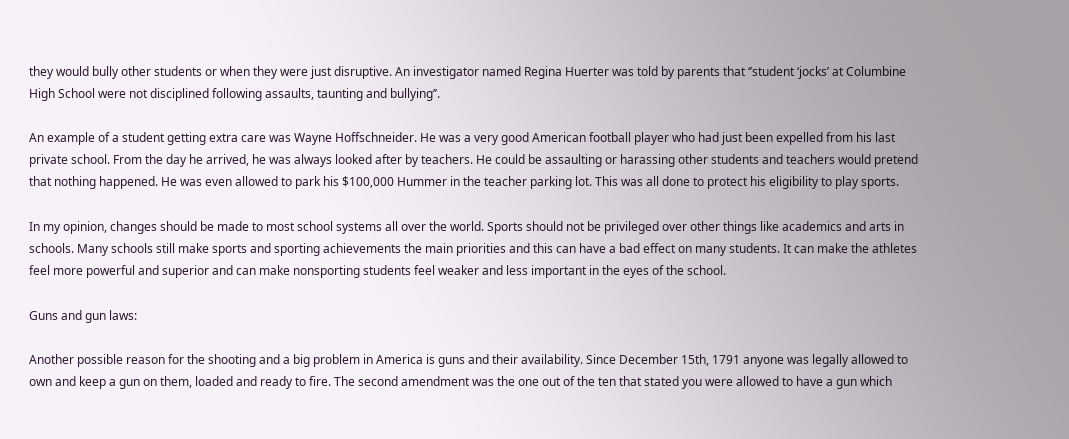they would bully other students or when they were just disruptive. An investigator named Regina Huerter was told by parents that ‘’student ‘jocks’ at Columbine High School were not disciplined following assaults, taunting and bullying’’.

An example of a student getting extra care was Wayne Hoffschneider. He was a very good American football player who had just been expelled from his last private school. From the day he arrived, he was always looked after by teachers. He could be assaulting or harassing other students and teachers would pretend that nothing happened. He was even allowed to park his $100,000 Hummer in the teacher parking lot. This was all done to protect his eligibility to play sports.

In my opinion, changes should be made to most school systems all over the world. Sports should not be privileged over other things like academics and arts in schools. Many schools still make sports and sporting achievements the main priorities and this can have a bad effect on many students. It can make the athletes feel more powerful and superior and can make nonsporting students feel weaker and less important in the eyes of the school.

Guns and gun laws:

Another possible reason for the shooting and a big problem in America is guns and their availability. Since December 15th, 1791 anyone was legally allowed to own and keep a gun on them, loaded and ready to fire. The second amendment was the one out of the ten that stated you were allowed to have a gun which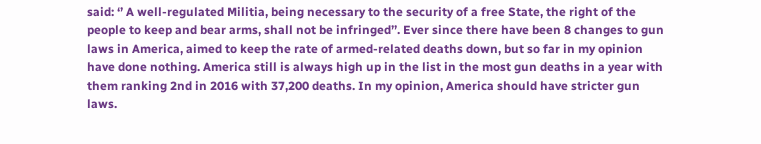said: ‘’ A well-regulated Militia, being necessary to the security of a free State, the right of the people to keep and bear arms, shall not be infringed’’. Ever since there have been 8 changes to gun laws in America, aimed to keep the rate of armed-related deaths down, but so far in my opinion have done nothing. America still is always high up in the list in the most gun deaths in a year with them ranking 2nd in 2016 with 37,200 deaths. In my opinion, America should have stricter gun laws.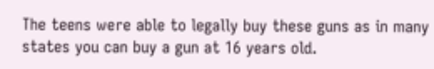The teens were able to legally buy these guns as in many states you can buy a gun at 16 years old.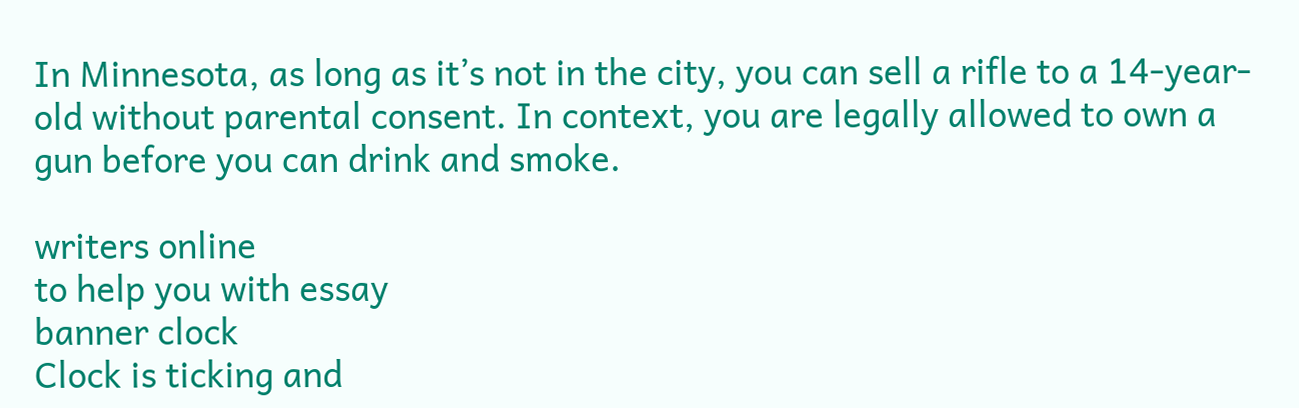In Minnesota, as long as it’s not in the city, you can sell a rifle to a 14-year-old without parental consent. In context, you are legally allowed to own a gun before you can drink and smoke.

writers online
to help you with essay
banner clock
Clock is ticking and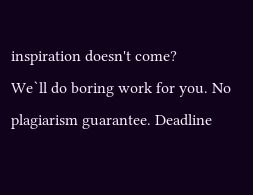inspiration doesn't come?
We`ll do boring work for you. No plagiarism guarantee. Deadline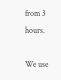from 3 hours.

We use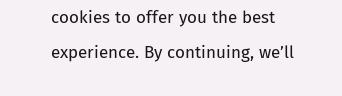cookies to offer you the best experience. By continuing, we’ll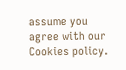assume you agree with our Cookies policy.